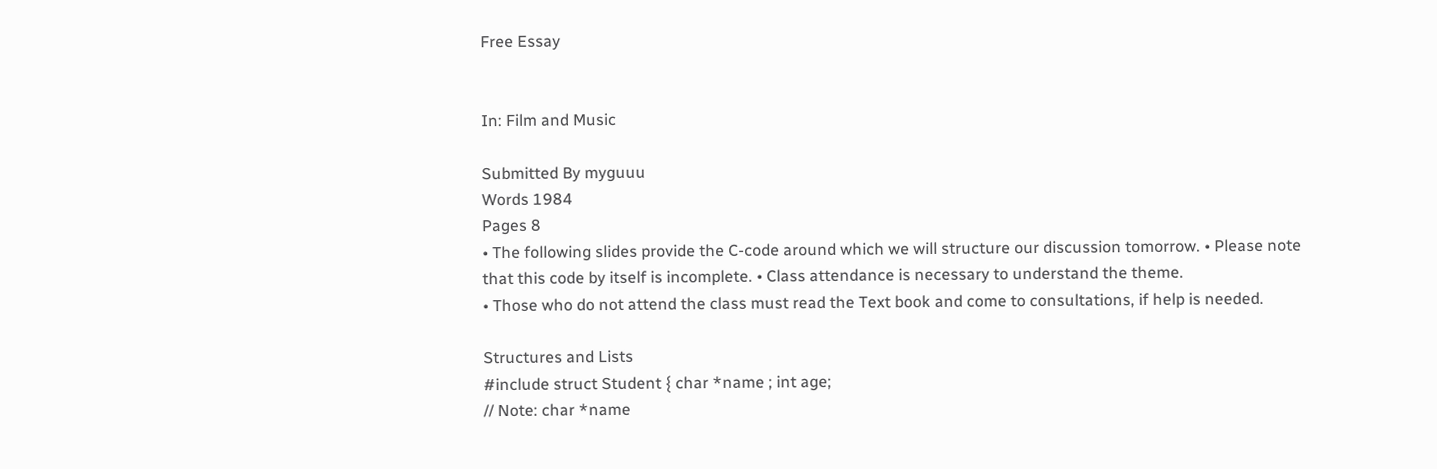Free Essay


In: Film and Music

Submitted By myguuu
Words 1984
Pages 8
• The following slides provide the C-code around which we will structure our discussion tomorrow. • Please note that this code by itself is incomplete. • Class attendance is necessary to understand the theme.
• Those who do not attend the class must read the Text book and come to consultations, if help is needed.

Structures and Lists
#include struct Student { char *name ; int age;
// Note: char *name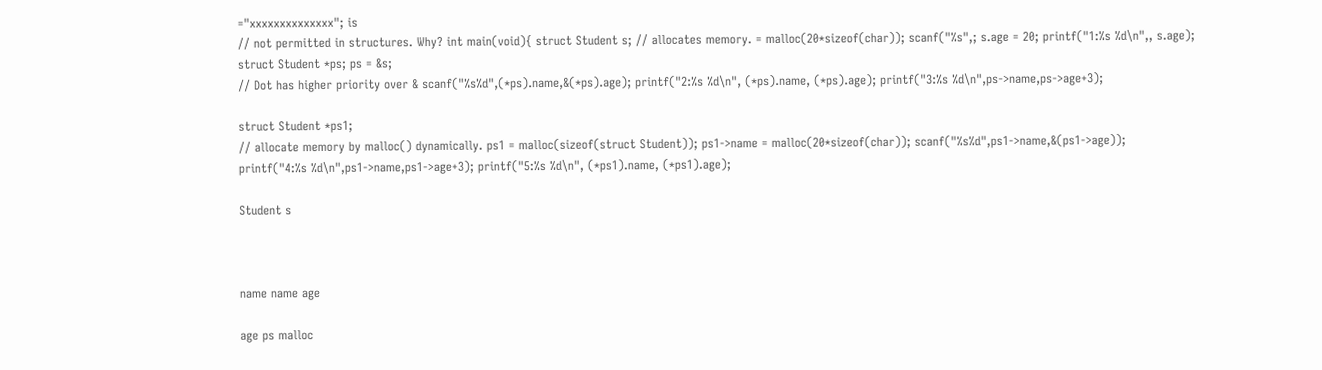="xxxxxxxxxxxxxx"; is
// not permitted in structures. Why? int main(void){ struct Student s; // allocates memory. = malloc(20*sizeof(char)); scanf("%s",; s.age = 20; printf("1:%s %d\n",, s.age); struct Student *ps; ps = &s;
// Dot has higher priority over & scanf("%s%d",(*ps).name,&(*ps).age); printf("2:%s %d\n", (*ps).name, (*ps).age); printf("3:%s %d\n",ps->name,ps->age+3);

struct Student *ps1;
// allocate memory by malloc() dynamically. ps1 = malloc(sizeof(struct Student)); ps1->name = malloc(20*sizeof(char)); scanf("%s%d",ps1->name,&(ps1->age)); printf("4:%s %d\n",ps1->name,ps1->age+3); printf("5:%s %d\n", (*ps1).name, (*ps1).age);

Student s



name name age

age ps malloc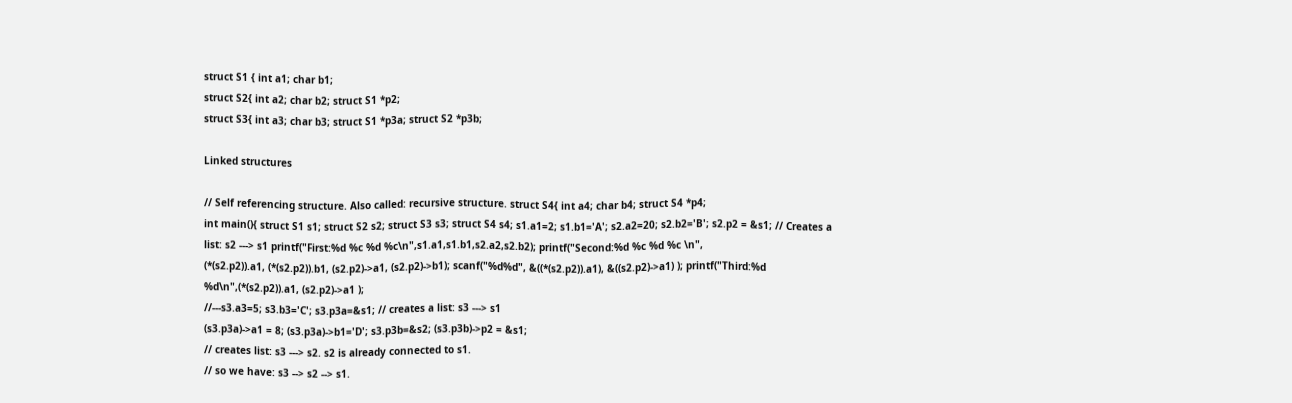struct S1 { int a1; char b1;
struct S2{ int a2; char b2; struct S1 *p2;
struct S3{ int a3; char b3; struct S1 *p3a; struct S2 *p3b;

Linked structures

// Self referencing structure. Also called: recursive structure. struct S4{ int a4; char b4; struct S4 *p4;
int main(){ struct S1 s1; struct S2 s2; struct S3 s3; struct S4 s4; s1.a1=2; s1.b1='A'; s2.a2=20; s2.b2='B'; s2.p2 = &s1; // Creates a list: s2 ---> s1 printf("First:%d %c %d %c\n",s1.a1,s1.b1,s2.a2,s2.b2); printf("Second:%d %c %d %c \n",
(*(s2.p2)).a1, (*(s2.p2)).b1, (s2.p2)->a1, (s2.p2)->b1); scanf("%d%d", &((*(s2.p2)).a1), &((s2.p2)->a1) ); printf("Third:%d %d\n",(*(s2.p2)).a1, (s2.p2)->a1 );
//---s3.a3=5; s3.b3='C'; s3.p3a=&s1; // creates a list: s3 ---> s1
(s3.p3a)->a1 = 8; (s3.p3a)->b1='D'; s3.p3b=&s2; (s3.p3b)->p2 = &s1;
// creates list: s3 ---> s2. s2 is already connected to s1.
// so we have: s3 --> s2 --> s1.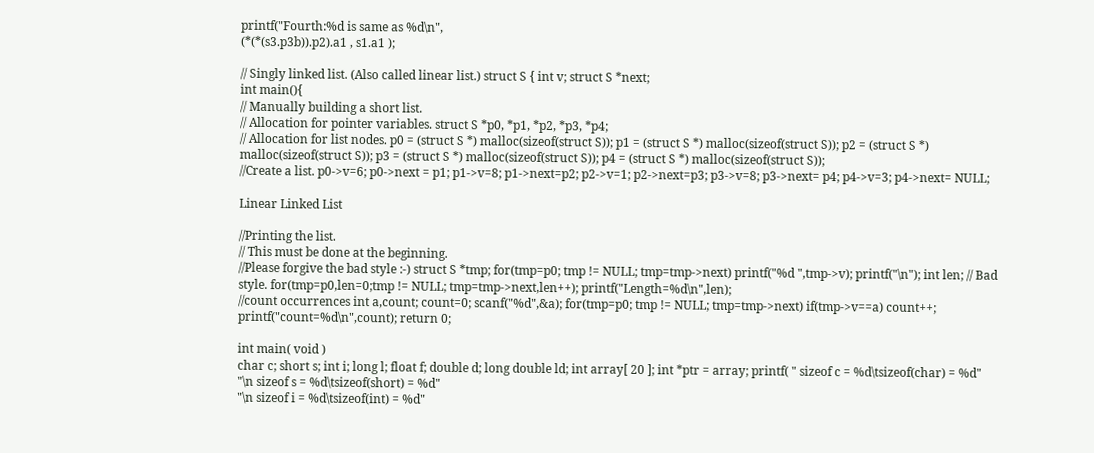printf("Fourth:%d is same as %d\n",
(*(*(s3.p3b)).p2).a1 , s1.a1 );

// Singly linked list. (Also called linear list.) struct S { int v; struct S *next;
int main(){
// Manually building a short list.
// Allocation for pointer variables. struct S *p0, *p1, *p2, *p3, *p4;
// Allocation for list nodes. p0 = (struct S *) malloc(sizeof(struct S)); p1 = (struct S *) malloc(sizeof(struct S)); p2 = (struct S *) malloc(sizeof(struct S)); p3 = (struct S *) malloc(sizeof(struct S)); p4 = (struct S *) malloc(sizeof(struct S));
//Create a list. p0->v=6; p0->next = p1; p1->v=8; p1->next=p2; p2->v=1; p2->next=p3; p3->v=8; p3->next= p4; p4->v=3; p4->next= NULL;

Linear Linked List

//Printing the list.
// This must be done at the beginning.
//Please forgive the bad style :-) struct S *tmp; for(tmp=p0; tmp != NULL; tmp=tmp->next) printf("%d ",tmp->v); printf("\n"); int len; // Bad style. for(tmp=p0,len=0;tmp != NULL; tmp=tmp->next,len++); printf("Length=%d\n",len);
//count occurrences int a,count; count=0; scanf("%d",&a); for(tmp=p0; tmp != NULL; tmp=tmp->next) if(tmp->v==a) count++; printf("count=%d\n",count); return 0;

int main( void )
char c; short s; int i; long l; float f; double d; long double ld; int array[ 20 ]; int *ptr = array; printf( " sizeof c = %d\tsizeof(char) = %d"
"\n sizeof s = %d\tsizeof(short) = %d"
"\n sizeof i = %d\tsizeof(int) = %d"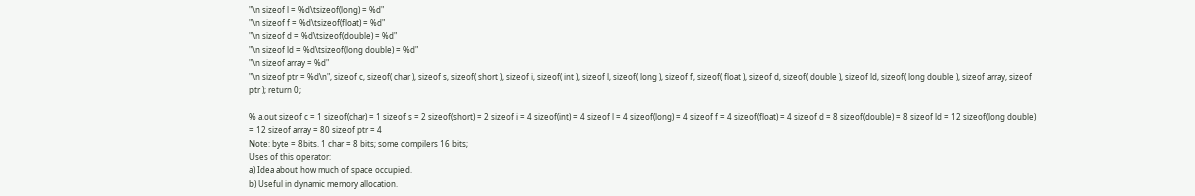"\n sizeof l = %d\tsizeof(long) = %d"
"\n sizeof f = %d\tsizeof(float) = %d"
"\n sizeof d = %d\tsizeof(double) = %d"
"\n sizeof ld = %d\tsizeof(long double) = %d"
"\n sizeof array = %d"
"\n sizeof ptr = %d\n", sizeof c, sizeof( char ), sizeof s, sizeof( short ), sizeof i, sizeof( int ), sizeof l, sizeof( long ), sizeof f, sizeof( float ), sizeof d, sizeof( double ), sizeof ld, sizeof( long double ), sizeof array, sizeof ptr ); return 0;

% a.out sizeof c = 1 sizeof(char) = 1 sizeof s = 2 sizeof(short) = 2 sizeof i = 4 sizeof(int) = 4 sizeof l = 4 sizeof(long) = 4 sizeof f = 4 sizeof(float) = 4 sizeof d = 8 sizeof(double) = 8 sizeof ld = 12 sizeof(long double) = 12 sizeof array = 80 sizeof ptr = 4
Note: byte = 8bits. 1 char = 8 bits; some compilers 16 bits;
Uses of this operator:
a) Idea about how much of space occupied.
b) Useful in dynamic memory allocation.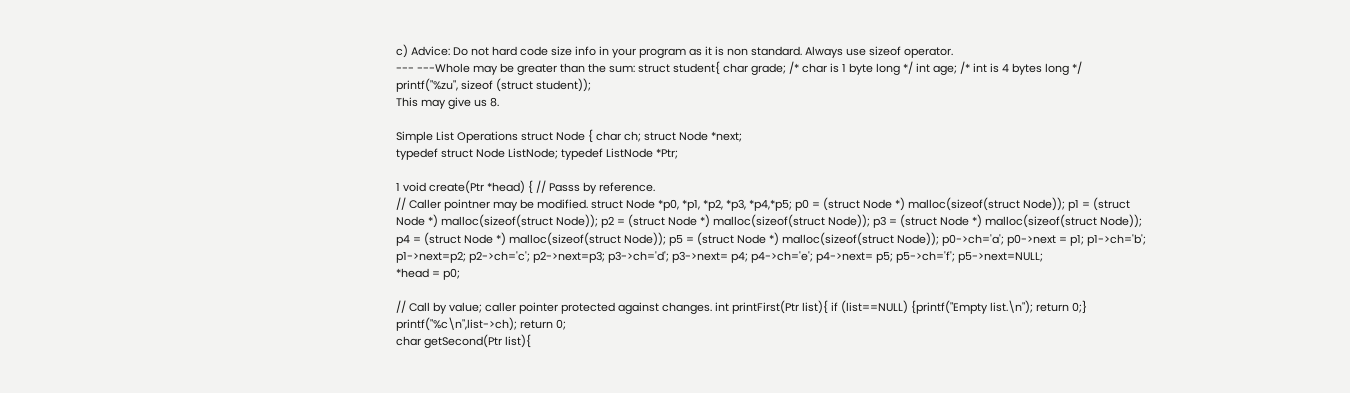c) Advice: Do not hard code size info in your program as it is non standard. Always use sizeof operator.
--- ---Whole may be greater than the sum: struct student{ char grade; /* char is 1 byte long */ int age; /* int is 4 bytes long */
printf("%zu", sizeof (struct student));
This may give us 8.

Simple List Operations struct Node { char ch; struct Node *next;
typedef struct Node ListNode; typedef ListNode *Ptr;

1 void create(Ptr *head) { // Passs by reference.
// Caller pointner may be modified. struct Node *p0, *p1, *p2, *p3, *p4,*p5; p0 = (struct Node *) malloc(sizeof(struct Node)); p1 = (struct Node *) malloc(sizeof(struct Node)); p2 = (struct Node *) malloc(sizeof(struct Node)); p3 = (struct Node *) malloc(sizeof(struct Node)); p4 = (struct Node *) malloc(sizeof(struct Node)); p5 = (struct Node *) malloc(sizeof(struct Node)); p0->ch='a'; p0->next = p1; p1->ch='b'; p1->next=p2; p2->ch='c'; p2->next=p3; p3->ch='d'; p3->next= p4; p4->ch='e'; p4->next= p5; p5->ch='f'; p5->next=NULL;
*head = p0;

// Call by value; caller pointer protected against changes. int printFirst(Ptr list){ if (list==NULL) {printf("Empty list.\n"); return 0;} printf("%c\n",list->ch); return 0;
char getSecond(Ptr list){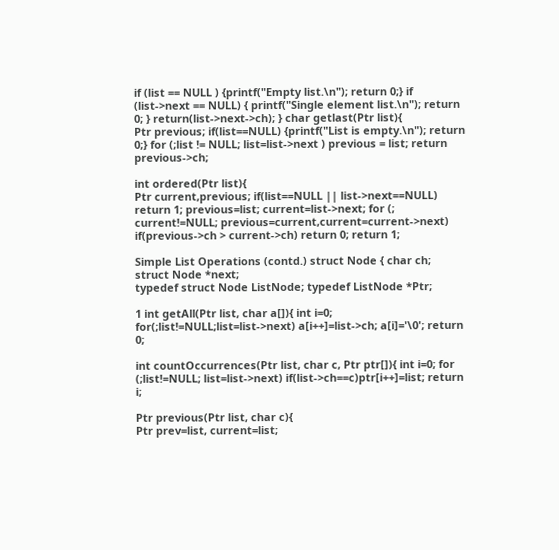if (list == NULL ) {printf("Empty list.\n"); return 0;} if (list->next == NULL) { printf("Single element list.\n"); return 0; } return(list->next->ch); } char getlast(Ptr list){
Ptr previous; if(list==NULL) {printf("List is empty.\n"); return 0;} for (;list != NULL; list=list->next ) previous = list; return previous->ch;

int ordered(Ptr list){
Ptr current,previous; if(list==NULL || list->next==NULL) return 1; previous=list; current=list->next; for (; current!=NULL; previous=current,current=current->next) if(previous->ch > current->ch) return 0; return 1;

Simple List Operations (contd.) struct Node { char ch; struct Node *next;
typedef struct Node ListNode; typedef ListNode *Ptr;

1 int getAll(Ptr list, char a[]){ int i=0; for(;list!=NULL;list=list->next) a[i++]=list->ch; a[i]='\0'; return 0;

int countOccurrences(Ptr list, char c, Ptr ptr[]){ int i=0; for (;list!=NULL; list=list->next) if(list->ch==c)ptr[i++]=list; return i;

Ptr previous(Ptr list, char c){
Ptr prev=list, current=list;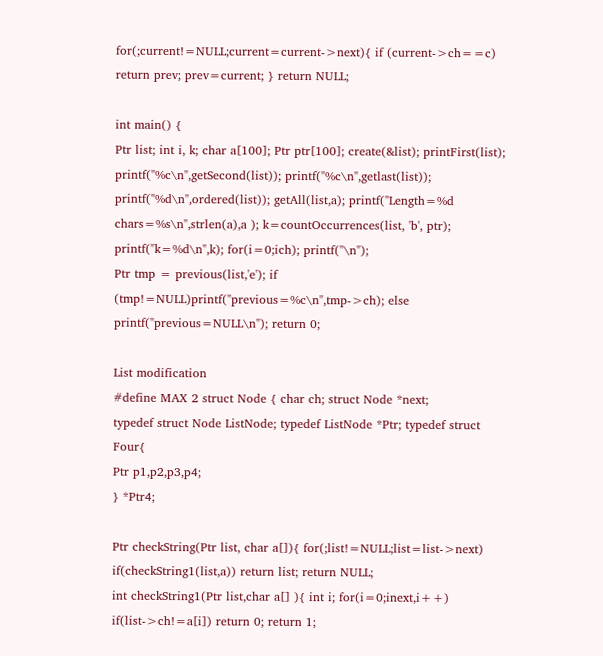for(;current!=NULL;current=current->next){ if (current->ch==c) return prev; prev=current; } return NULL;

int main() {
Ptr list; int i, k; char a[100]; Ptr ptr[100]; create(&list); printFirst(list); printf("%c\n",getSecond(list)); printf("%c\n",getlast(list)); printf("%d\n",ordered(list)); getAll(list,a); printf("Length=%d chars=%s\n",strlen(a),a ); k=countOccurrences(list, 'b', ptr); printf("k=%d\n",k); for(i=0;ich); printf("\n");
Ptr tmp = previous(list,'e'); if (tmp!=NULL)printf("previous=%c\n",tmp->ch); else printf("previous=NULL\n"); return 0;

List modification
#define MAX 2 struct Node { char ch; struct Node *next;
typedef struct Node ListNode; typedef ListNode *Ptr; typedef struct Four{
Ptr p1,p2,p3,p4;
} *Ptr4;

Ptr checkString(Ptr list, char a[]){ for(;list!=NULL;list=list->next) if(checkString1(list,a)) return list; return NULL;
int checkString1(Ptr list,char a[] ){ int i; for(i=0;inext,i++) if(list->ch!=a[i]) return 0; return 1;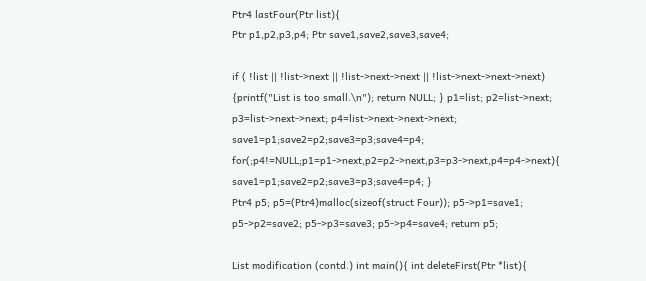Ptr4 lastFour(Ptr list){
Ptr p1,p2,p3,p4; Ptr save1,save2,save3,save4;

if ( !list || !list->next || !list->next->next || !list->next->next->next)
{printf("List is too small.\n"); return NULL; } p1=list; p2=list->next; p3=list->next->next; p4=list->next->next->next; save1=p1;save2=p2;save3=p3;save4=p4; for(;p4!=NULL;p1=p1->next,p2=p2->next,p3=p3->next,p4=p4->next){ save1=p1;save2=p2;save3=p3;save4=p4; }
Ptr4 p5; p5=(Ptr4)malloc(sizeof(struct Four)); p5->p1=save1; p5->p2=save2; p5->p3=save3; p5->p4=save4; return p5;

List modification (contd.) int main(){ int deleteFirst(Ptr *list){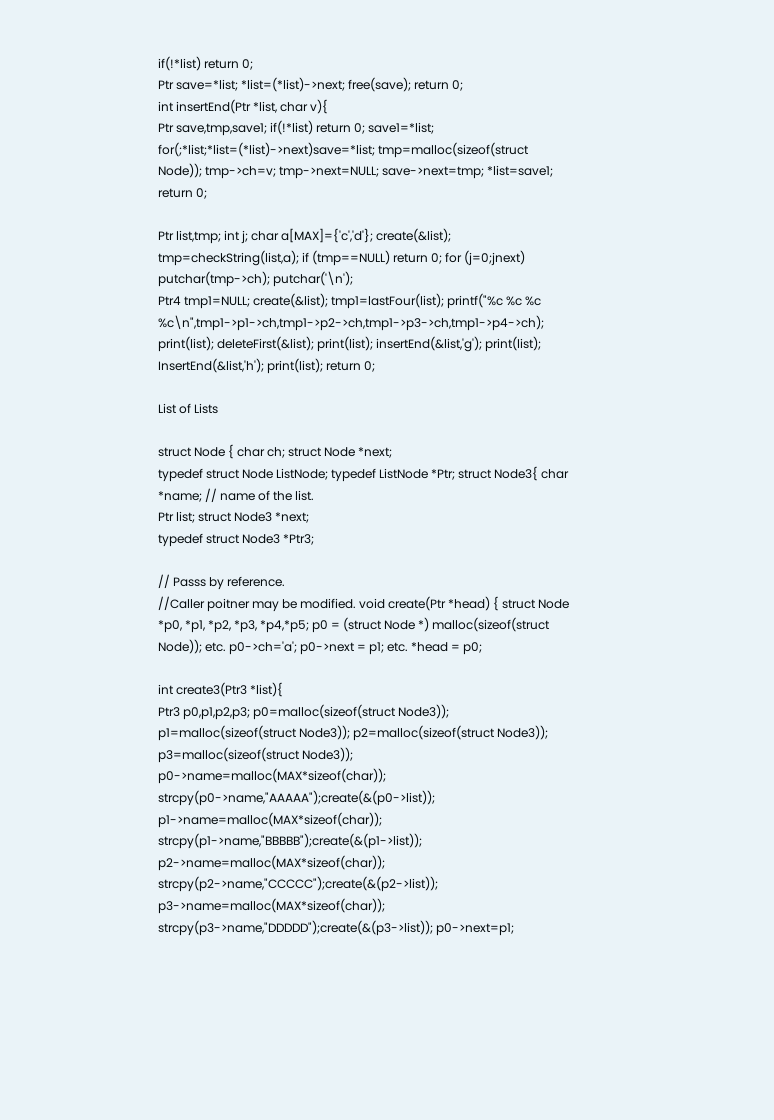if(!*list) return 0;
Ptr save=*list; *list=(*list)->next; free(save); return 0;
int insertEnd(Ptr *list, char v){
Ptr save,tmp,save1; if(!*list) return 0; save1=*list; for(;*list;*list=(*list)->next)save=*list; tmp=malloc(sizeof(struct Node)); tmp->ch=v; tmp->next=NULL; save->next=tmp; *list=save1; return 0;

Ptr list,tmp; int j; char a[MAX]={'c','d'}; create(&list); tmp=checkString(list,a); if (tmp==NULL) return 0; for (j=0;jnext) putchar(tmp->ch); putchar('\n');
Ptr4 tmp1=NULL; create(&list); tmp1=lastFour(list); printf("%c %c %c %c\n",tmp1->p1->ch,tmp1->p2->ch,tmp1->p3->ch,tmp1->p4->ch); print(list); deleteFirst(&list); print(list); insertEnd(&list,'g'); print(list); InsertEnd(&list,'h'); print(list); return 0;

List of Lists

struct Node { char ch; struct Node *next;
typedef struct Node ListNode; typedef ListNode *Ptr; struct Node3{ char *name; // name of the list.
Ptr list; struct Node3 *next;
typedef struct Node3 *Ptr3;

// Passs by reference.
//Caller poitner may be modified. void create(Ptr *head) { struct Node *p0, *p1, *p2, *p3, *p4,*p5; p0 = (struct Node *) malloc(sizeof(struct Node)); etc. p0->ch='a'; p0->next = p1; etc. *head = p0;

int create3(Ptr3 *list){
Ptr3 p0,p1,p2,p3; p0=malloc(sizeof(struct Node3)); p1=malloc(sizeof(struct Node3)); p2=malloc(sizeof(struct Node3)); p3=malloc(sizeof(struct Node3)); p0->name=malloc(MAX*sizeof(char)); strcpy(p0->name,"AAAAA");create(&(p0->list)); p1->name=malloc(MAX*sizeof(char)); strcpy(p1->name,"BBBBB");create(&(p1->list)); p2->name=malloc(MAX*sizeof(char)); strcpy(p2->name,"CCCCC");create(&(p2->list)); p3->name=malloc(MAX*sizeof(char)); strcpy(p3->name,"DDDDD");create(&(p3->list)); p0->next=p1;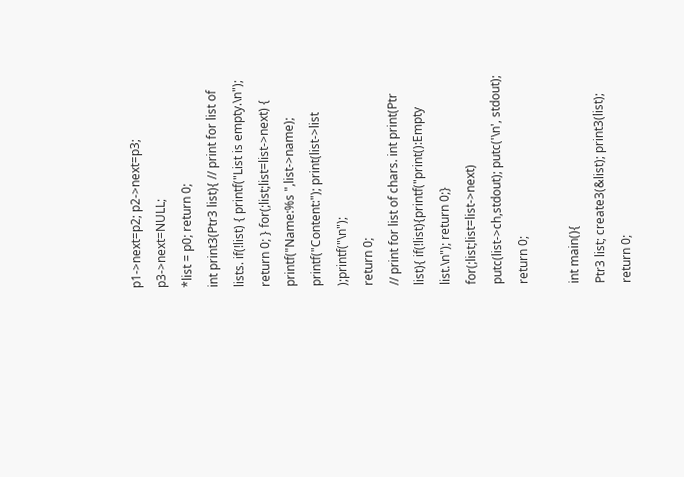p1->next=p2; p2->next=p3; p3->next=NULL;
*list = p0; return 0;
int print3(Ptr3 list){ // print for list of lists. if(!list) { printf("List is empty.\n"); return 0; } for(;list;list=list->next) { printf("Name:%s ",list->name); printf("Content:"); print(list->list );printf("\n");
return 0;
// print for list of chars. int print(Ptr list){ if(!list){printf("print():Empty list.\n"); return 0;} for(;list;list=list->next) putc(list->ch,stdout); putc('\n', stdout); return 0;

int main(){
Ptr3 list; create3(&list); print3(list); return 0;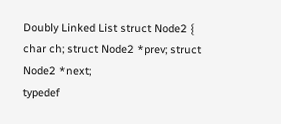Doubly Linked List struct Node2 { char ch; struct Node2 *prev; struct Node2 *next;
typedef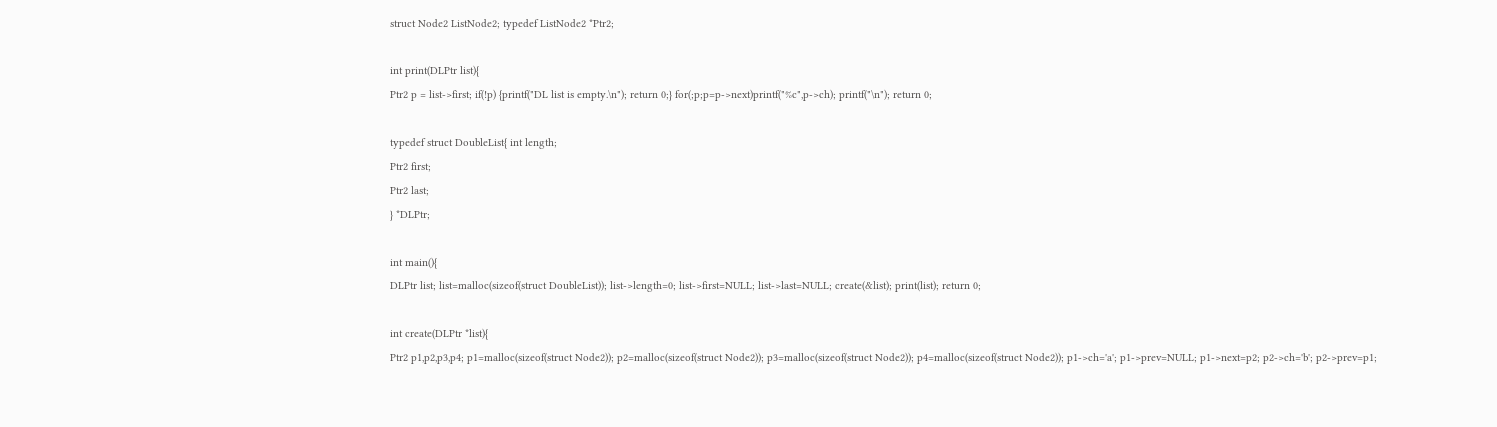struct Node2 ListNode2; typedef ListNode2 *Ptr2;

int print(DLPtr list){
Ptr2 p = list->first; if(!p) {printf("DL list is empty.\n"); return 0;} for(;p;p=p->next)printf("%c",p->ch); printf("\n"); return 0;

typedef struct DoubleList{ int length;
Ptr2 first;
Ptr2 last;
} *DLPtr;

int main(){
DLPtr list; list=malloc(sizeof(struct DoubleList)); list->length=0; list->first=NULL; list->last=NULL; create(&list); print(list); return 0;

int create(DLPtr *list){
Ptr2 p1,p2,p3,p4; p1=malloc(sizeof(struct Node2)); p2=malloc(sizeof(struct Node2)); p3=malloc(sizeof(struct Node2)); p4=malloc(sizeof(struct Node2)); p1->ch='a'; p1->prev=NULL; p1->next=p2; p2->ch='b'; p2->prev=p1;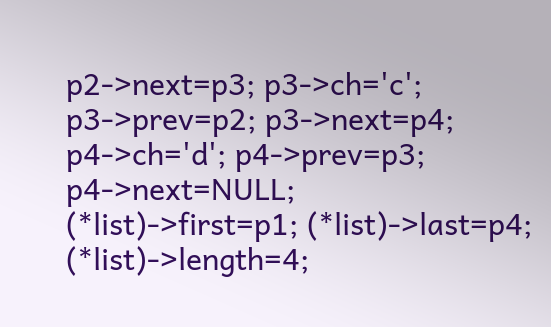p2->next=p3; p3->ch='c'; p3->prev=p2; p3->next=p4; p4->ch='d'; p4->prev=p3; p4->next=NULL;
(*list)->first=p1; (*list)->last=p4; (*list)->length=4;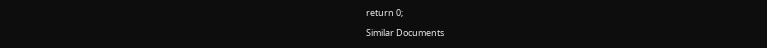return 0;

Similar Documents